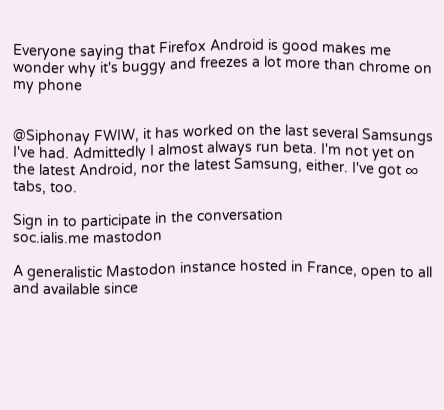Everyone saying that Firefox Android is good makes me wonder why it's buggy and freezes a lot more than chrome on my phone


@Siphonay FWIW, it has worked on the last several Samsungs I've had. Admittedly I almost always run beta. I'm not yet on the latest Android, nor the latest Samsung, either. I've got ∞ tabs, too.

Sign in to participate in the conversation
soc.ialis.me mastodon

A generalistic Mastodon instance hosted in France, open to all and available since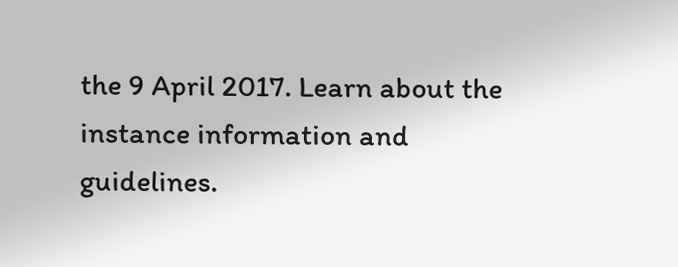the 9 April 2017. Learn about the instance information and guidelines.